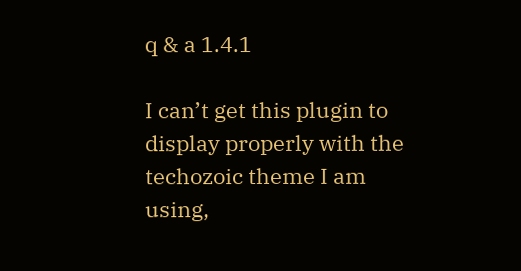q & a 1.4.1

I can’t get this plugin to display properly with the techozoic theme I am using,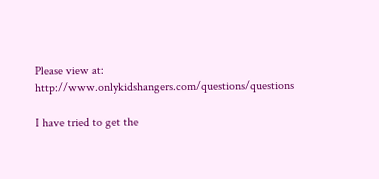Please view at: http://www.onlykidshangers.com/questions/questions

I have tried to get the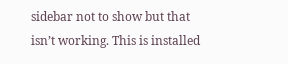sidebar not to show but that isn’t working. This is installed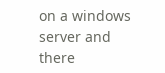on a windows server and there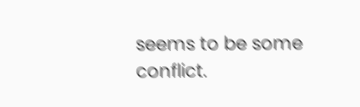seems to be some conflict.